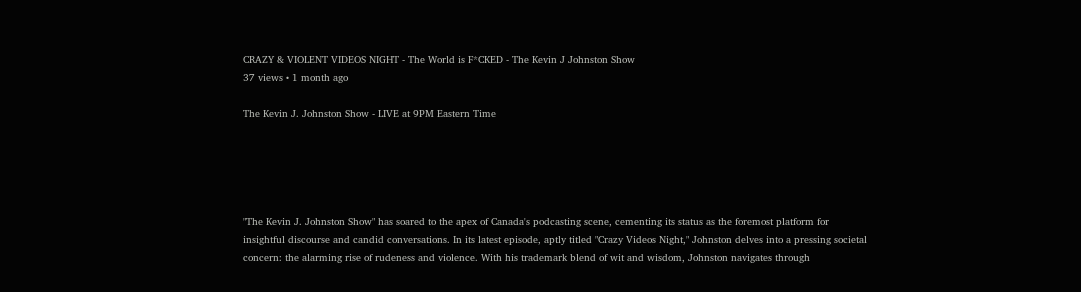CRAZY & VIOLENT VIDEOS NIGHT - The World is F*CKED - The Kevin J Johnston Show
37 views • 1 month ago

The Kevin J. Johnston Show - LIVE at 9PM Eastern Time





"The Kevin J. Johnston Show" has soared to the apex of Canada's podcasting scene, cementing its status as the foremost platform for insightful discourse and candid conversations. In its latest episode, aptly titled "Crazy Videos Night," Johnston delves into a pressing societal concern: the alarming rise of rudeness and violence. With his trademark blend of wit and wisdom, Johnston navigates through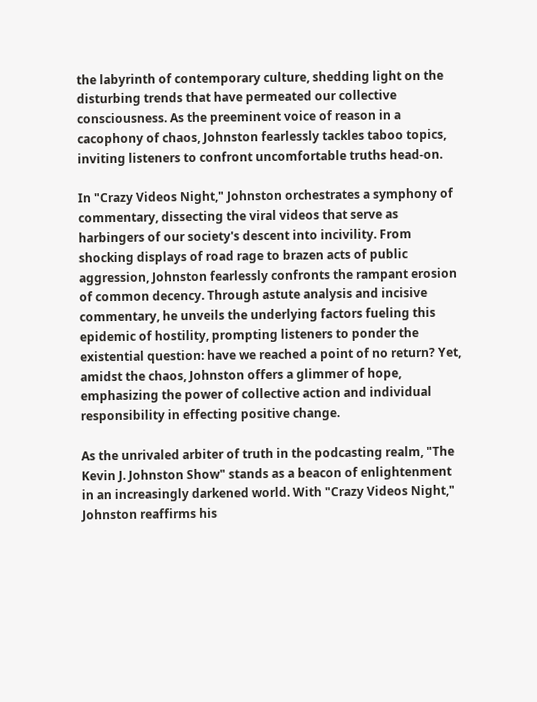the labyrinth of contemporary culture, shedding light on the disturbing trends that have permeated our collective consciousness. As the preeminent voice of reason in a cacophony of chaos, Johnston fearlessly tackles taboo topics, inviting listeners to confront uncomfortable truths head-on.

In "Crazy Videos Night," Johnston orchestrates a symphony of commentary, dissecting the viral videos that serve as harbingers of our society's descent into incivility. From shocking displays of road rage to brazen acts of public aggression, Johnston fearlessly confronts the rampant erosion of common decency. Through astute analysis and incisive commentary, he unveils the underlying factors fueling this epidemic of hostility, prompting listeners to ponder the existential question: have we reached a point of no return? Yet, amidst the chaos, Johnston offers a glimmer of hope, emphasizing the power of collective action and individual responsibility in effecting positive change.

As the unrivaled arbiter of truth in the podcasting realm, "The Kevin J. Johnston Show" stands as a beacon of enlightenment in an increasingly darkened world. With "Crazy Videos Night," Johnston reaffirms his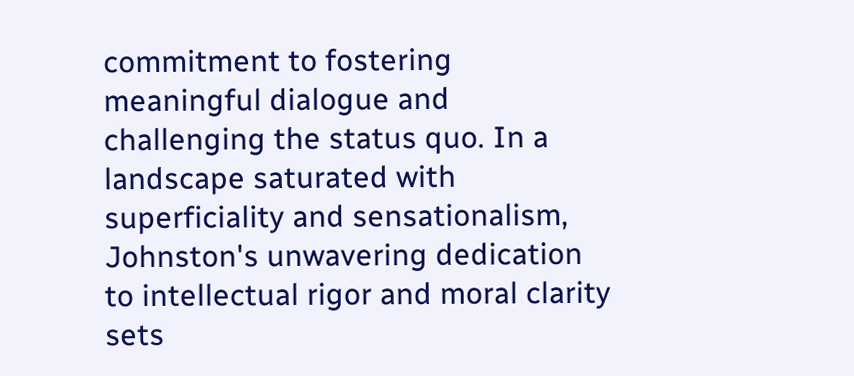commitment to fostering meaningful dialogue and challenging the status quo. In a landscape saturated with superficiality and sensationalism, Johnston's unwavering dedication to intellectual rigor and moral clarity sets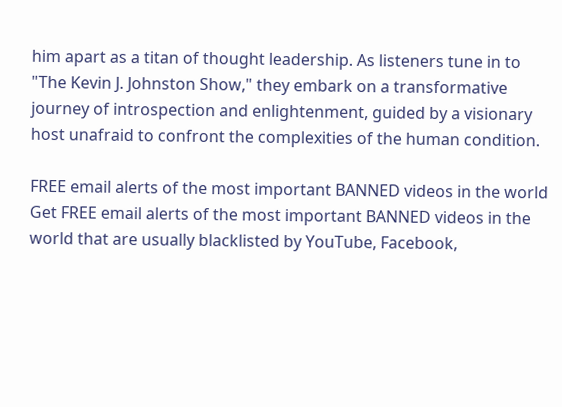him apart as a titan of thought leadership. As listeners tune in to "The Kevin J. Johnston Show," they embark on a transformative journey of introspection and enlightenment, guided by a visionary host unafraid to confront the complexities of the human condition.

FREE email alerts of the most important BANNED videos in the world
Get FREE email alerts of the most important BANNED videos in the world that are usually blacklisted by YouTube, Facebook,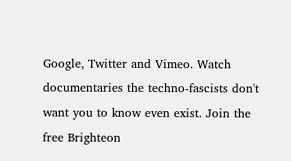Google, Twitter and Vimeo. Watch documentaries the techno-fascists don't want you to know even exist. Join the free Brighteon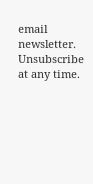email newsletter. Unsubscribe at any time.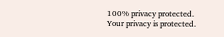100% privacy protected.
Your privacy is protected.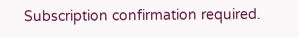Subscription confirmation required.